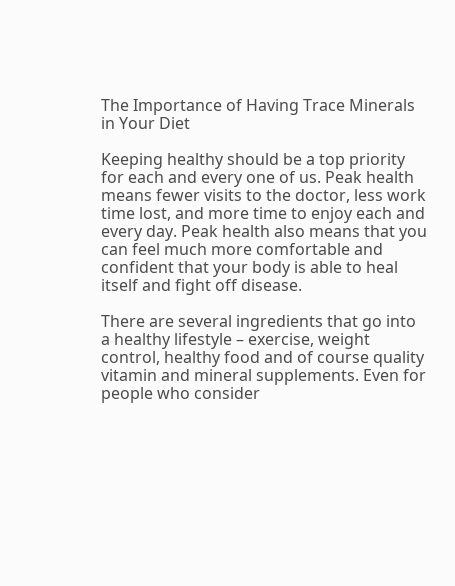The Importance of Having Trace Minerals in Your Diet

Keeping healthy should be a top priority for each and every one of us. Peak health means fewer visits to the doctor, less work time lost, and more time to enjoy each and every day. Peak health also means that you can feel much more comfortable and confident that your body is able to heal itself and fight off disease.

There are several ingredients that go into a healthy lifestyle – exercise, weight control, healthy food and of course quality vitamin and mineral supplements. Even for people who consider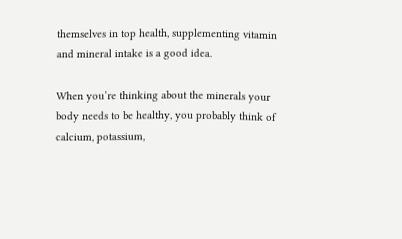themselves in top health, supplementing vitamin and mineral intake is a good idea.

When you’re thinking about the minerals your body needs to be healthy, you probably think of calcium, potassium,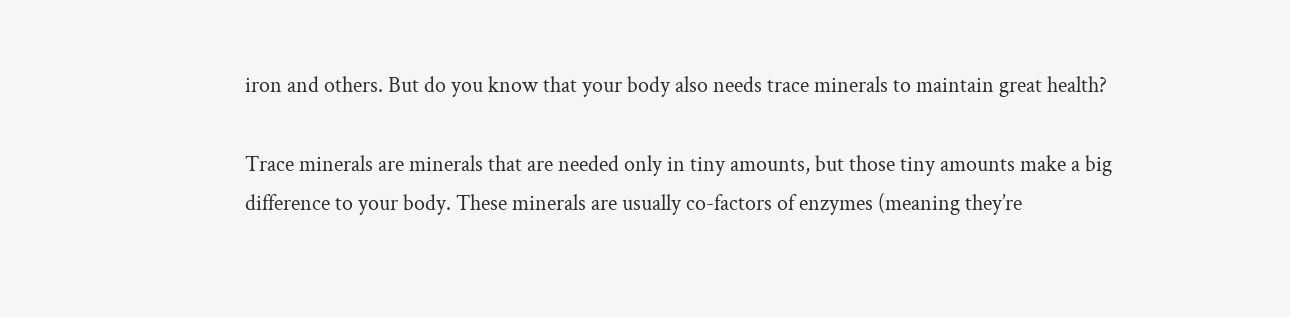iron and others. But do you know that your body also needs trace minerals to maintain great health?

Trace minerals are minerals that are needed only in tiny amounts, but those tiny amounts make a big difference to your body. These minerals are usually co-factors of enzymes (meaning they’re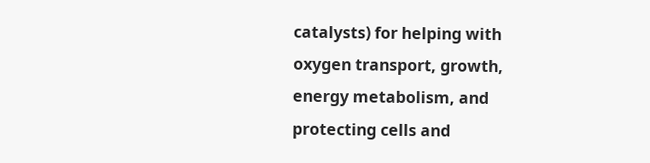catalysts) for helping with oxygen transport, growth, energy metabolism, and protecting cells and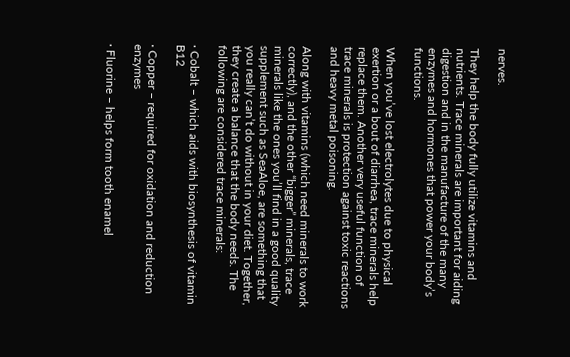nerves.

They help the body fully utilize vitamins and nutrients. Trace minerals are important for aiding digestion and in the manufacture of the many enzymes and hormones that power your body’s functions.

When you’ve lost electrolytes due to physical exertion or a bout of diarrhea, trace minerals help replace them. Another very useful function of trace minerals is protection against toxic reactions and heavy metal poisoning.

Along with vitamins (which need minerals to work correctly), and the other “bigger” minerals, trace minerals like the ones you’ll find in a good quality supplement such as SeaAloe, are something that you really can’t do without in your diet. Together, they create a balance that the body needs. The following are considered trace minerals:

· Cobalt – which aids with biosynthesis of vitamin B12

· Copper – required for oxidation and reduction enzymes

· Fluorine – helps form tooth enamel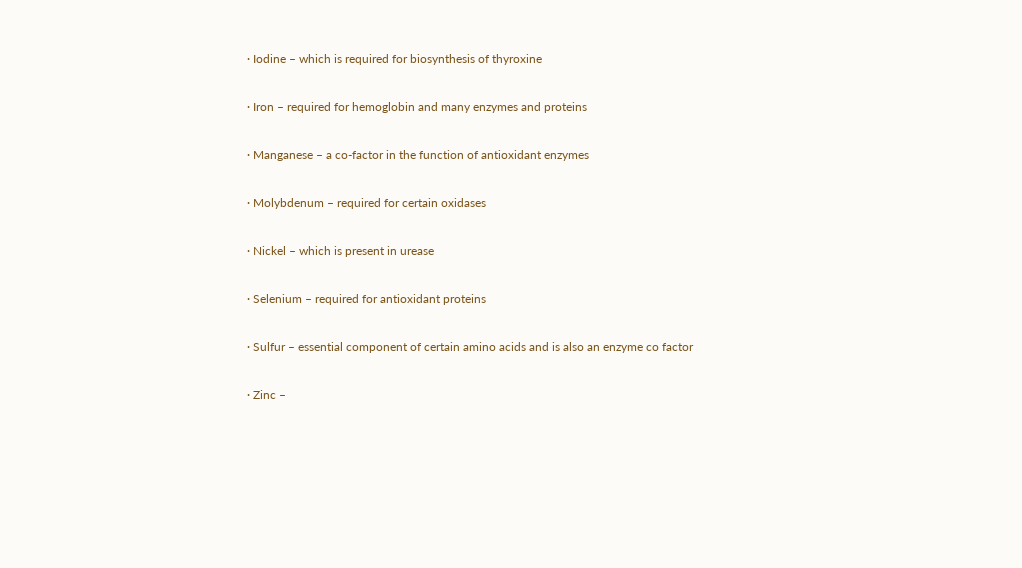· Iodine – which is required for biosynthesis of thyroxine

· Iron – required for hemoglobin and many enzymes and proteins

· Manganese – a co-factor in the function of antioxidant enzymes

· Molybdenum – required for certain oxidases

· Nickel – which is present in urease

· Selenium – required for antioxidant proteins

· Sulfur – essential component of certain amino acids and is also an enzyme co factor

· Zinc –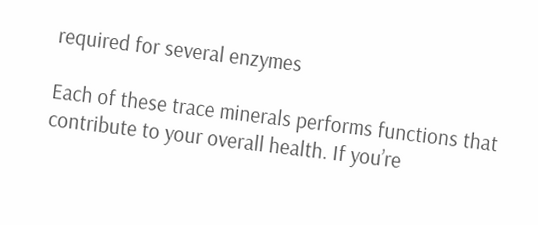required for several enzymes

Each of these trace minerals performs functions that contribute to your overall health. If you’re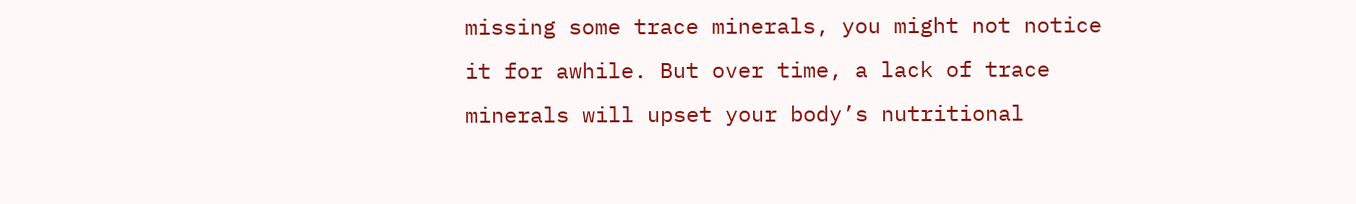missing some trace minerals, you might not notice it for awhile. But over time, a lack of trace minerals will upset your body’s nutritional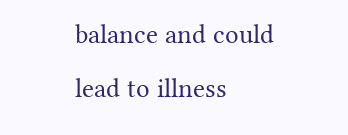balance and could lead to illness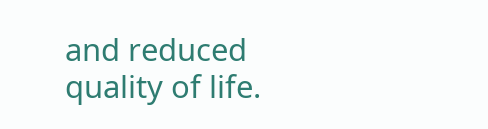and reduced quality of life.